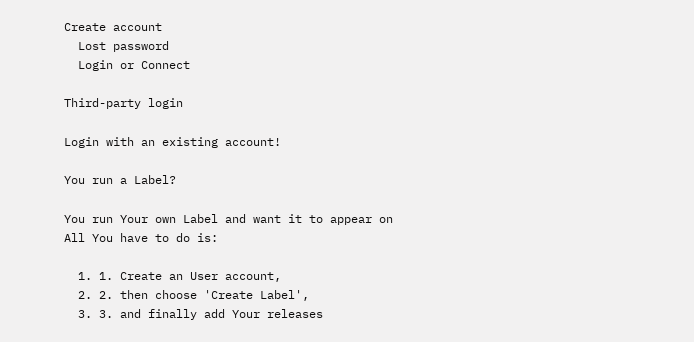Create account
  Lost password
  Login or Connect

Third-party login

Login with an existing account!

You run a Label?

You run Your own Label and want it to appear on
All You have to do is:

  1. 1. Create an User account,
  2. 2. then choose 'Create Label',
  3. 3. and finally add Your releases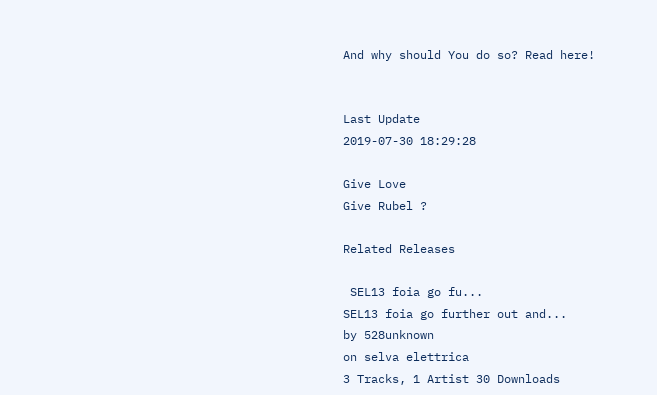And why should You do so? Read here!


Last Update
2019-07-30 18:29:28

Give Love
Give Rubel ?

Related Releases

 SEL13 foia go fu...
SEL13 foia go further out and...
by 528unknown
on selva elettrica
3 Tracks, 1 Artist 30 Downloads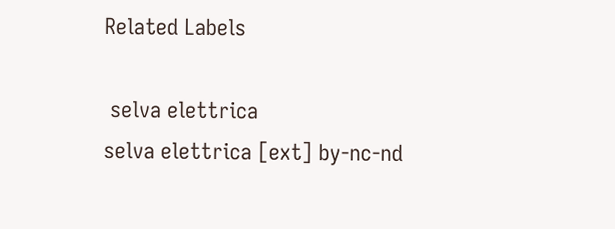Related Labels

 selva elettrica
selva elettrica [ext] by-nc-nd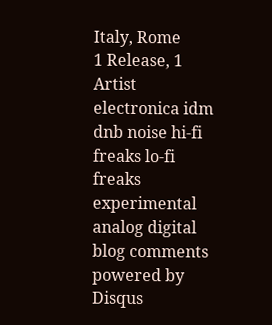Italy, Rome
1 Release, 1 Artist
electronica idm dnb noise hi-fi freaks lo-fi freaks experimental analog digital
blog comments powered by Disqus